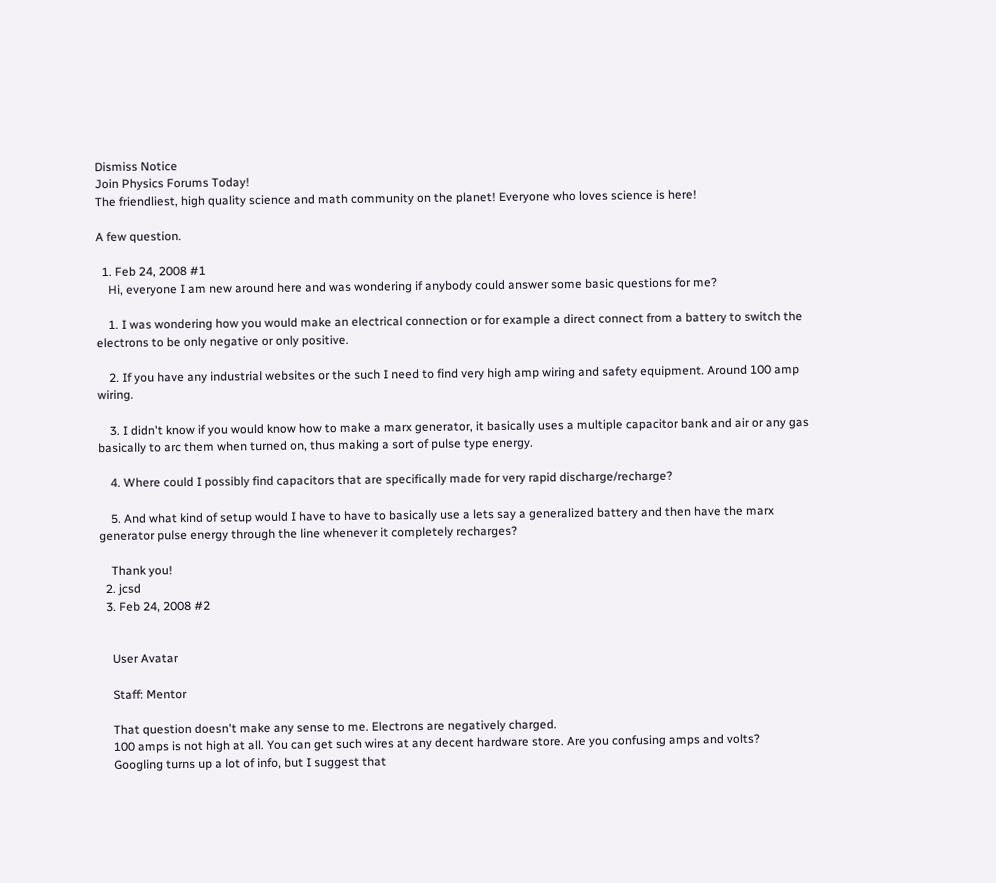Dismiss Notice
Join Physics Forums Today!
The friendliest, high quality science and math community on the planet! Everyone who loves science is here!

A few question.

  1. Feb 24, 2008 #1
    Hi, everyone I am new around here and was wondering if anybody could answer some basic questions for me?

    1. I was wondering how you would make an electrical connection or for example a direct connect from a battery to switch the electrons to be only negative or only positive.

    2. If you have any industrial websites or the such I need to find very high amp wiring and safety equipment. Around 100 amp wiring.

    3. I didn't know if you would know how to make a marx generator, it basically uses a multiple capacitor bank and air or any gas basically to arc them when turned on, thus making a sort of pulse type energy.

    4. Where could I possibly find capacitors that are specifically made for very rapid discharge/recharge?

    5. And what kind of setup would I have to have to basically use a lets say a generalized battery and then have the marx generator pulse energy through the line whenever it completely recharges?

    Thank you!
  2. jcsd
  3. Feb 24, 2008 #2


    User Avatar

    Staff: Mentor

    That question doesn't make any sense to me. Electrons are negatively charged.
    100 amps is not high at all. You can get such wires at any decent hardware store. Are you confusing amps and volts?
    Googling turns up a lot of info, but I suggest that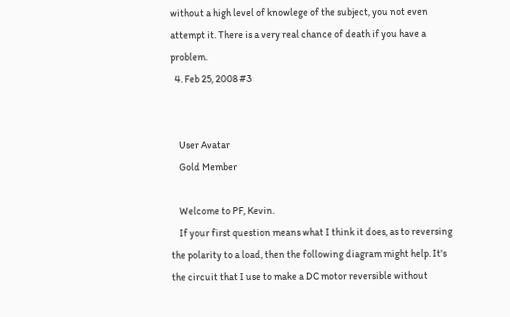without a high level of knowlege of the subject, you not even attempt it. There is a very real chance of death if you have a problem.
  4. Feb 25, 2008 #3


    User Avatar
    Gold Member

    Welcome to PF, Kevin.
    If your first question means what I think it does, as to reversing the polarity to a load, then the following diagram might help. It's the circuit that I use to make a DC motor reversible without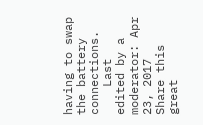having to swap the battery connections.
    Last edited by a moderator: Apr 23, 2017
Share this great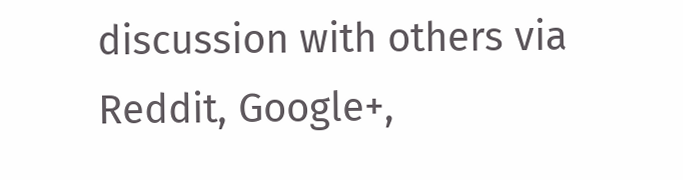discussion with others via Reddit, Google+,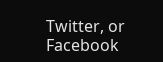Twitter, or Facebook